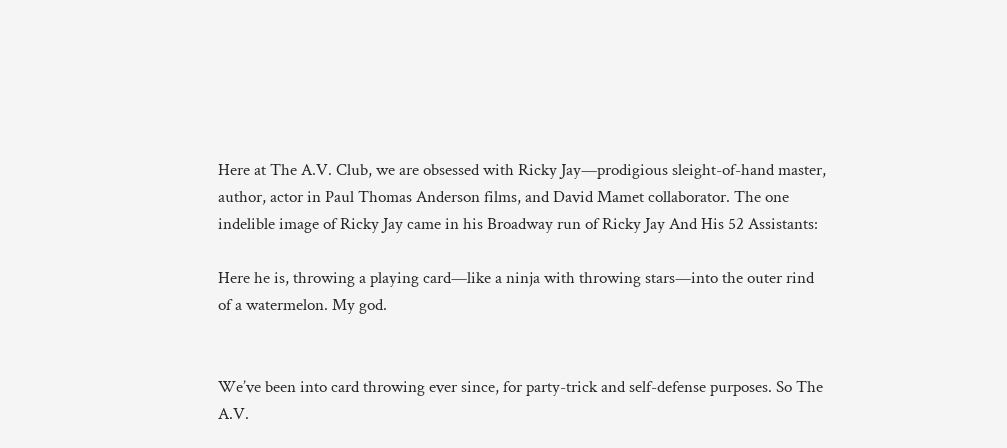Here at The A.V. Club, we are obsessed with Ricky Jay—prodigious sleight-of-hand master, author, actor in Paul Thomas Anderson films, and David Mamet collaborator. The one indelible image of Ricky Jay came in his Broadway run of Ricky Jay And His 52 Assistants:

Here he is, throwing a playing card—like a ninja with throwing stars—into the outer rind of a watermelon. My god.


We’ve been into card throwing ever since, for party-trick and self-defense purposes. So The A.V.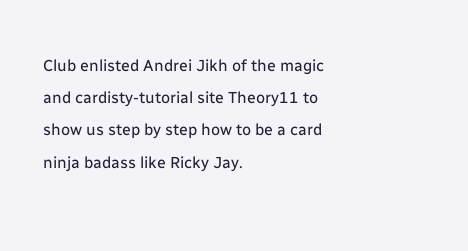Club enlisted Andrei Jikh of the magic and cardisty-tutorial site Theory11 to show us step by step how to be a card ninja badass like Ricky Jay.